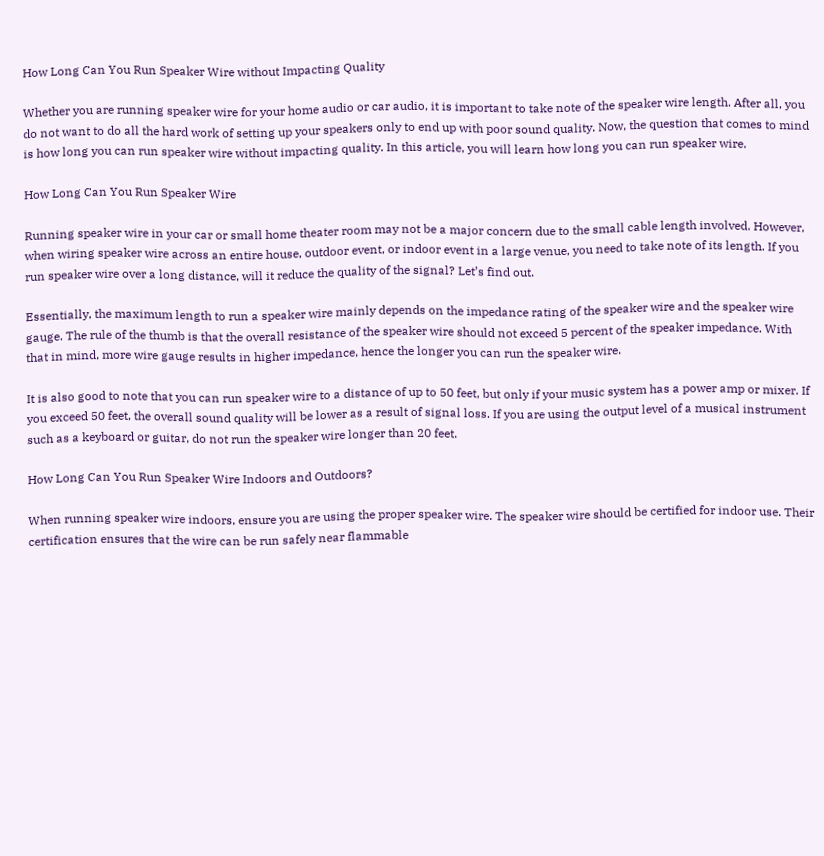How Long Can You Run Speaker Wire without Impacting Quality

Whether you are running speaker wire for your home audio or car audio, it is important to take note of the speaker wire length. After all, you do not want to do all the hard work of setting up your speakers only to end up with poor sound quality. Now, the question that comes to mind is how long you can run speaker wire without impacting quality. In this article, you will learn how long you can run speaker wire.

How Long Can You Run Speaker Wire

Running speaker wire in your car or small home theater room may not be a major concern due to the small cable length involved. However, when wiring speaker wire across an entire house, outdoor event, or indoor event in a large venue, you need to take note of its length. If you run speaker wire over a long distance, will it reduce the quality of the signal? Let’s find out.

Essentially, the maximum length to run a speaker wire mainly depends on the impedance rating of the speaker wire and the speaker wire gauge. The rule of the thumb is that the overall resistance of the speaker wire should not exceed 5 percent of the speaker impedance. With that in mind, more wire gauge results in higher impedance, hence the longer you can run the speaker wire.

It is also good to note that you can run speaker wire to a distance of up to 50 feet, but only if your music system has a power amp or mixer. If you exceed 50 feet, the overall sound quality will be lower as a result of signal loss. If you are using the output level of a musical instrument such as a keyboard or guitar, do not run the speaker wire longer than 20 feet.

How Long Can You Run Speaker Wire Indoors and Outdoors?

When running speaker wire indoors, ensure you are using the proper speaker wire. The speaker wire should be certified for indoor use. Their certification ensures that the wire can be run safely near flammable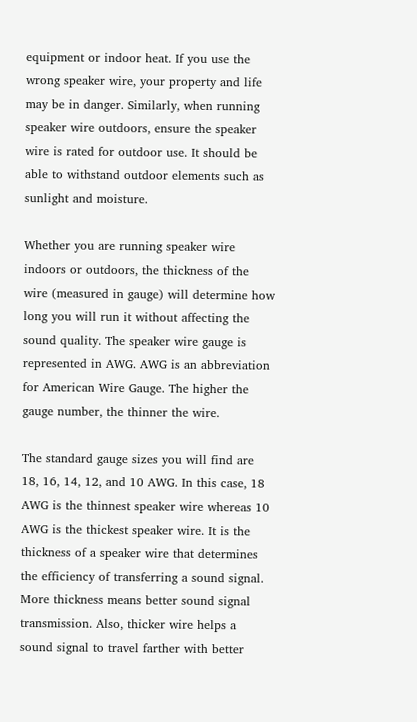equipment or indoor heat. If you use the wrong speaker wire, your property and life may be in danger. Similarly, when running speaker wire outdoors, ensure the speaker wire is rated for outdoor use. It should be able to withstand outdoor elements such as sunlight and moisture.

Whether you are running speaker wire indoors or outdoors, the thickness of the wire (measured in gauge) will determine how long you will run it without affecting the sound quality. The speaker wire gauge is represented in AWG. AWG is an abbreviation for American Wire Gauge. The higher the gauge number, the thinner the wire.

The standard gauge sizes you will find are 18, 16, 14, 12, and 10 AWG. In this case, 18 AWG is the thinnest speaker wire whereas 10 AWG is the thickest speaker wire. It is the thickness of a speaker wire that determines the efficiency of transferring a sound signal. More thickness means better sound signal transmission. Also, thicker wire helps a sound signal to travel farther with better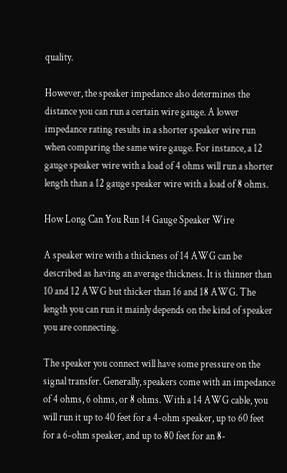quality.

However, the speaker impedance also determines the distance you can run a certain wire gauge. A lower impedance rating results in a shorter speaker wire run when comparing the same wire gauge. For instance, a 12 gauge speaker wire with a load of 4 ohms will run a shorter length than a 12 gauge speaker wire with a load of 8 ohms.

How Long Can You Run 14 Gauge Speaker Wire

A speaker wire with a thickness of 14 AWG can be described as having an average thickness. It is thinner than 10 and 12 AWG but thicker than 16 and 18 AWG. The length you can run it mainly depends on the kind of speaker you are connecting.

The speaker you connect will have some pressure on the signal transfer. Generally, speakers come with an impedance of 4 ohms, 6 ohms, or 8 ohms. With a 14 AWG cable, you will run it up to 40 feet for a 4-ohm speaker, up to 60 feet for a 6-ohm speaker, and up to 80 feet for an 8-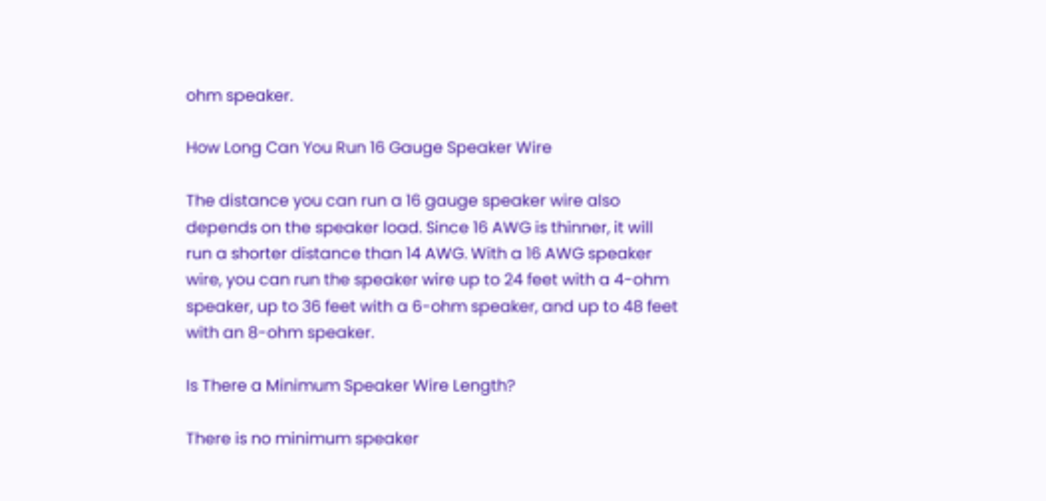ohm speaker.

How Long Can You Run 16 Gauge Speaker Wire

The distance you can run a 16 gauge speaker wire also depends on the speaker load. Since 16 AWG is thinner, it will run a shorter distance than 14 AWG. With a 16 AWG speaker wire, you can run the speaker wire up to 24 feet with a 4-ohm speaker, up to 36 feet with a 6-ohm speaker, and up to 48 feet with an 8-ohm speaker.

Is There a Minimum Speaker Wire Length?

There is no minimum speaker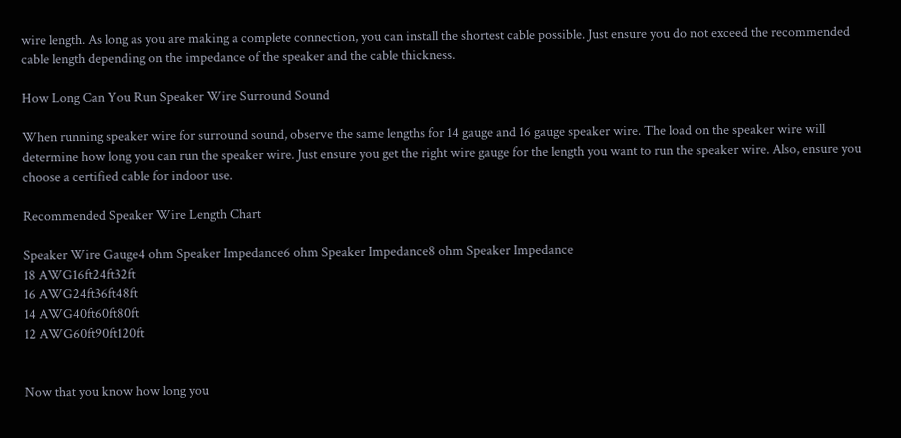wire length. As long as you are making a complete connection, you can install the shortest cable possible. Just ensure you do not exceed the recommended cable length depending on the impedance of the speaker and the cable thickness.

How Long Can You Run Speaker Wire Surround Sound

When running speaker wire for surround sound, observe the same lengths for 14 gauge and 16 gauge speaker wire. The load on the speaker wire will determine how long you can run the speaker wire. Just ensure you get the right wire gauge for the length you want to run the speaker wire. Also, ensure you choose a certified cable for indoor use.

Recommended Speaker Wire Length Chart

Speaker Wire Gauge4 ohm Speaker Impedance6 ohm Speaker Impedance8 ohm Speaker Impedance
18 AWG16ft24ft32ft
16 AWG24ft36ft48ft
14 AWG40ft60ft80ft
12 AWG60ft90ft120ft


Now that you know how long you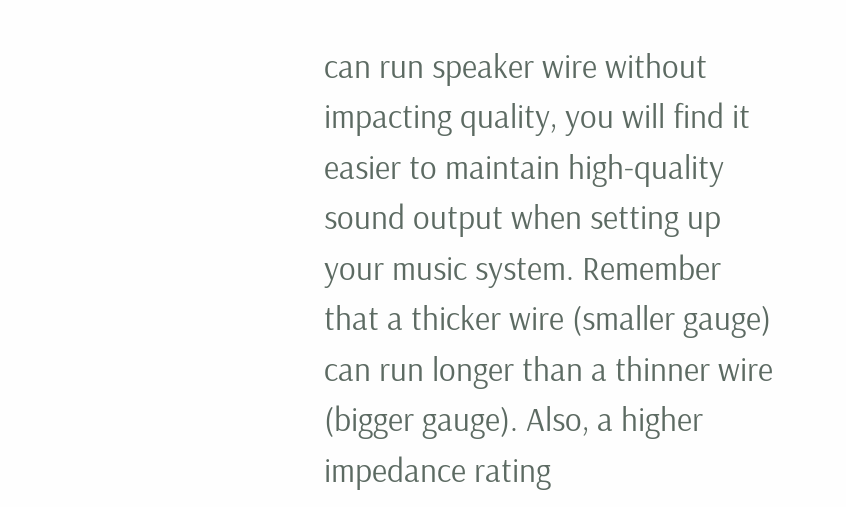can run speaker wire without impacting quality, you will find it easier to maintain high-quality sound output when setting up your music system. Remember that a thicker wire (smaller gauge) can run longer than a thinner wire (bigger gauge). Also, a higher impedance rating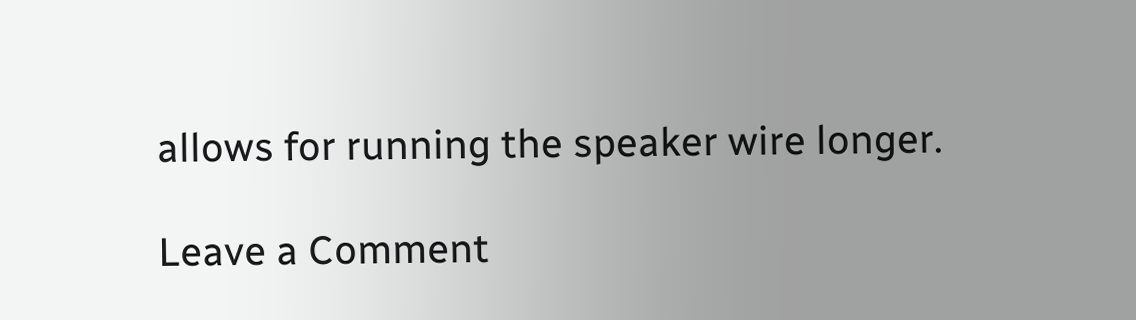allows for running the speaker wire longer.

Leave a Comment